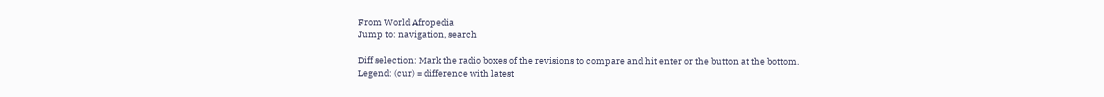From World Afropedia
Jump to: navigation, search

Diff selection: Mark the radio boxes of the revisions to compare and hit enter or the button at the bottom.
Legend: (cur) = difference with latest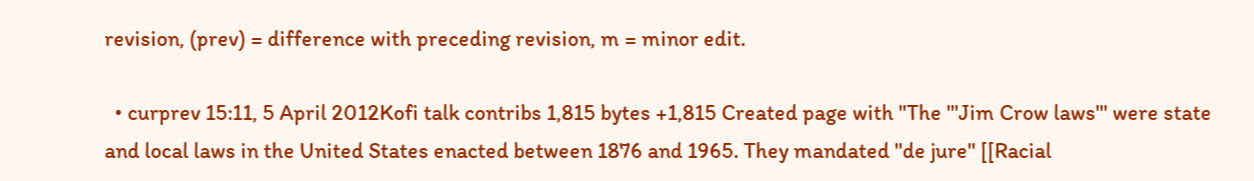revision, (prev) = difference with preceding revision, m = minor edit.

  • curprev 15:11, 5 April 2012Kofi talk contribs 1,815 bytes +1,815 Created page with "The '''Jim Crow laws''' were state and local laws in the United States enacted between 1876 and 1965. They mandated ''de jure'' [[Racial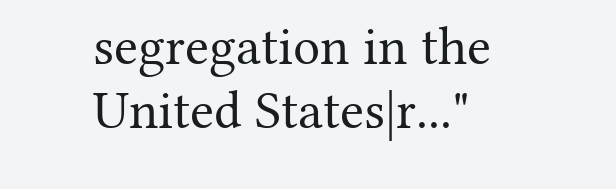segregation in the United States|r..."